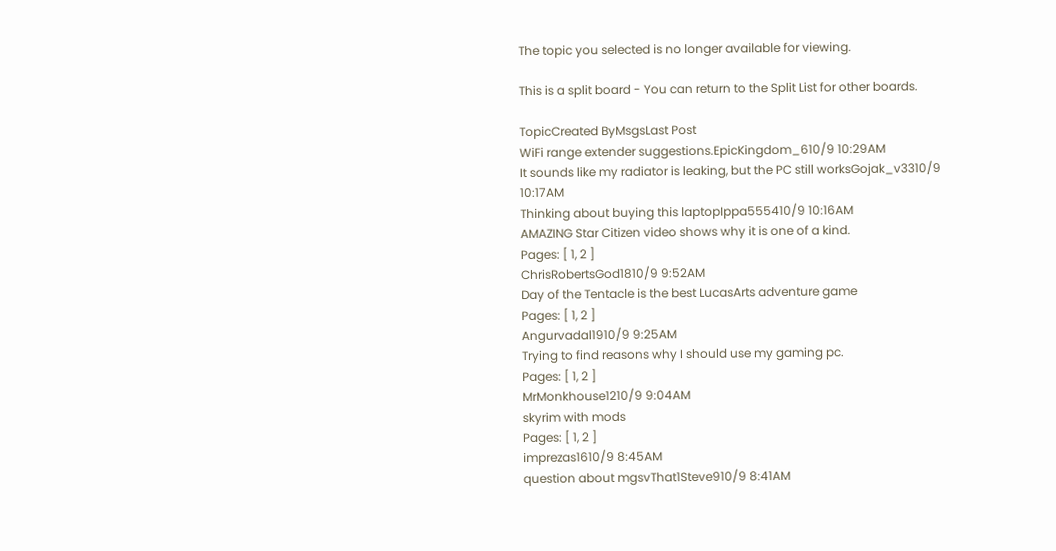The topic you selected is no longer available for viewing.

This is a split board - You can return to the Split List for other boards.

TopicCreated ByMsgsLast Post
WiFi range extender suggestions.EpicKingdom_610/9 10:29AM
It sounds like my radiator is leaking, but the PC still worksGojak_v3310/9 10:17AM
Thinking about buying this laptopIppa555410/9 10:16AM
AMAZING Star Citizen video shows why it is one of a kind.
Pages: [ 1, 2 ]
ChrisRobertsGod1810/9 9:52AM
Day of the Tentacle is the best LucasArts adventure game
Pages: [ 1, 2 ]
Angurvadal1910/9 9:25AM
Trying to find reasons why I should use my gaming pc.
Pages: [ 1, 2 ]
MrMonkhouse1210/9 9:04AM
skyrim with mods
Pages: [ 1, 2 ]
imprezas1610/9 8:45AM
question about mgsvThat1Steve910/9 8:41AM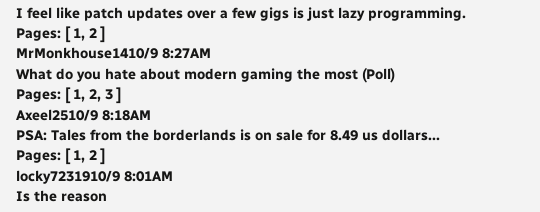I feel like patch updates over a few gigs is just lazy programming.
Pages: [ 1, 2 ]
MrMonkhouse1410/9 8:27AM
What do you hate about modern gaming the most (Poll)
Pages: [ 1, 2, 3 ]
Axeel2510/9 8:18AM
PSA: Tales from the borderlands is on sale for 8.49 us dollars...
Pages: [ 1, 2 ]
locky7231910/9 8:01AM
Is the reason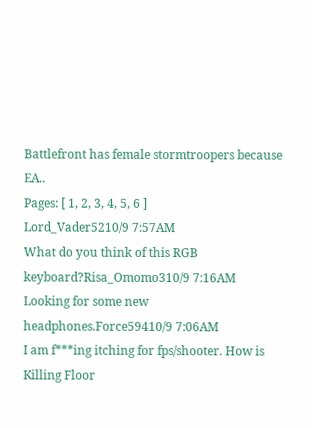Battlefront has female stormtroopers because EA..
Pages: [ 1, 2, 3, 4, 5, 6 ]
Lord_Vader5210/9 7:57AM
What do you think of this RGB keyboard?Risa_Omomo310/9 7:16AM
Looking for some new headphones.Force59410/9 7:06AM
I am f***ing itching for fps/shooter. How is Killing Floor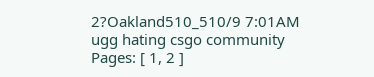2?Oakland510_510/9 7:01AM
ugg hating csgo community
Pages: [ 1, 2 ]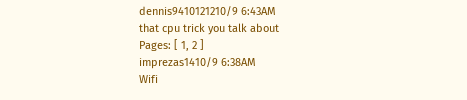dennis9410121210/9 6:43AM
that cpu trick you talk about
Pages: [ 1, 2 ]
imprezas1410/9 6:38AM
Wifi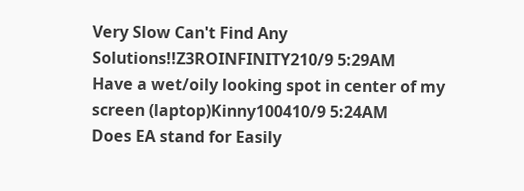Very Slow Can't Find Any Solutions!!Z3ROINFINITY210/9 5:29AM
Have a wet/oily looking spot in center of my screen (laptop)Kinny100410/9 5:24AM
Does EA stand for Easily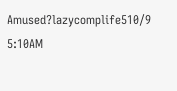Amused?lazycomplife510/9 5:10AM